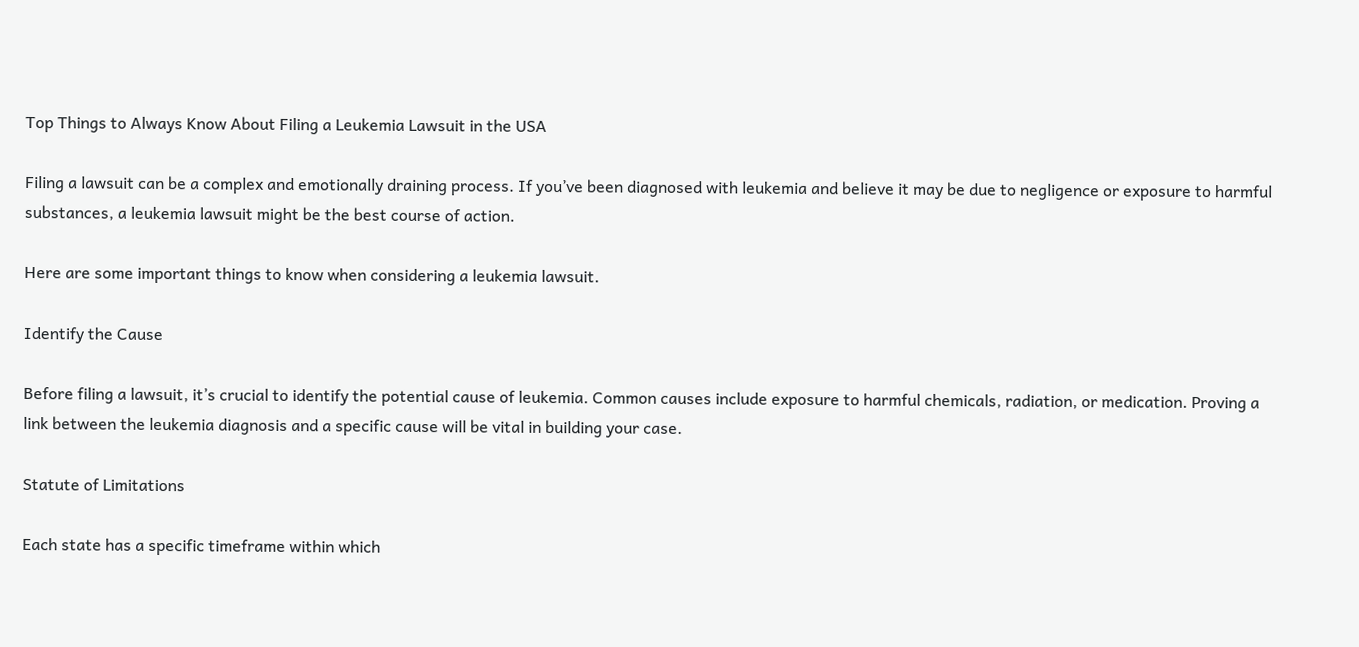Top Things to Always Know About Filing a Leukemia Lawsuit in the USA

Filing a lawsuit can be a complex and emotionally draining process. If you’ve been diagnosed with leukemia and believe it may be due to negligence or exposure to harmful substances, a leukemia lawsuit might be the best course of action.

Here are some important things to know when considering a leukemia lawsuit.

Identify the Cause

Before filing a lawsuit, it’s crucial to identify the potential cause of leukemia. Common causes include exposure to harmful chemicals, radiation, or medication. Proving a link between the leukemia diagnosis and a specific cause will be vital in building your case.

Statute of Limitations

Each state has a specific timeframe within which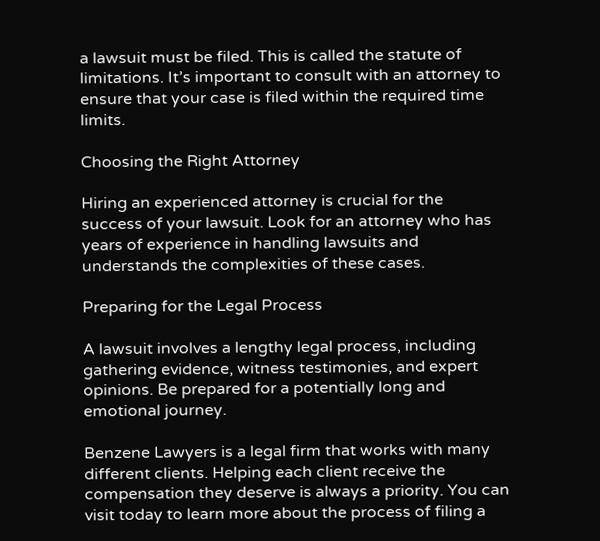a lawsuit must be filed. This is called the statute of limitations. It’s important to consult with an attorney to ensure that your case is filed within the required time limits.

Choosing the Right Attorney

Hiring an experienced attorney is crucial for the success of your lawsuit. Look for an attorney who has years of experience in handling lawsuits and understands the complexities of these cases.

Preparing for the Legal Process

A lawsuit involves a lengthy legal process, including gathering evidence, witness testimonies, and expert opinions. Be prepared for a potentially long and emotional journey.

Benzene Lawyers is a legal firm that works with many different clients. Helping each client receive the compensation they deserve is always a priority. You can visit today to learn more about the process of filing a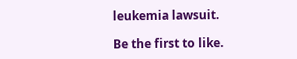leukemia lawsuit.

Be the first to like.